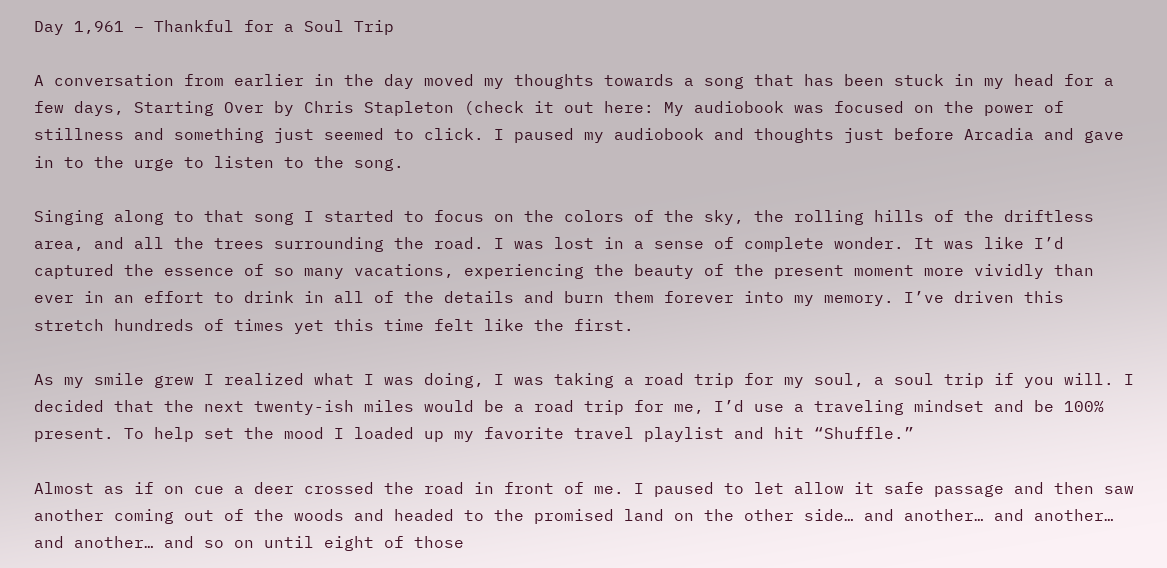Day 1,961 – Thankful for a Soul Trip

A conversation from earlier in the day moved my thoughts towards a song that has been stuck in my head for a few days, Starting Over by Chris Stapleton (check it out here: My audiobook was focused on the power of stillness and something just seemed to click. I paused my audiobook and thoughts just before Arcadia and gave in to the urge to listen to the song.

Singing along to that song I started to focus on the colors of the sky, the rolling hills of the driftless area, and all the trees surrounding the road. I was lost in a sense of complete wonder. It was like I’d captured the essence of so many vacations, experiencing the beauty of the present moment more vividly than ever in an effort to drink in all of the details and burn them forever into my memory. I’ve driven this stretch hundreds of times yet this time felt like the first.

As my smile grew I realized what I was doing, I was taking a road trip for my soul, a soul trip if you will. I decided that the next twenty-ish miles would be a road trip for me, I’d use a traveling mindset and be 100% present. To help set the mood I loaded up my favorite travel playlist and hit “Shuffle.”

Almost as if on cue a deer crossed the road in front of me. I paused to let allow it safe passage and then saw another coming out of the woods and headed to the promised land on the other side… and another… and another… and another… and so on until eight of those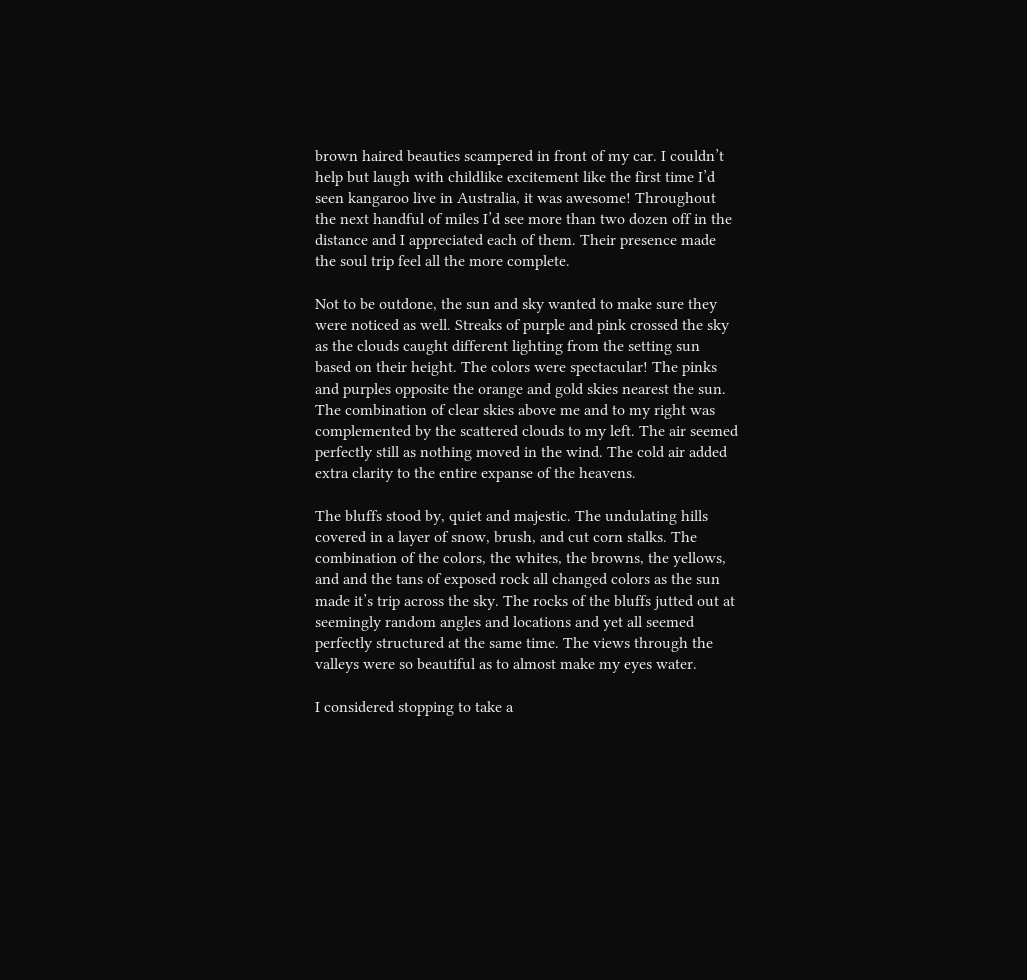brown haired beauties scampered in front of my car. I couldn’t help but laugh with childlike excitement like the first time I’d seen kangaroo live in Australia, it was awesome! Throughout the next handful of miles I’d see more than two dozen off in the distance and I appreciated each of them. Their presence made the soul trip feel all the more complete.

Not to be outdone, the sun and sky wanted to make sure they were noticed as well. Streaks of purple and pink crossed the sky as the clouds caught different lighting from the setting sun based on their height. The colors were spectacular! The pinks and purples opposite the orange and gold skies nearest the sun. The combination of clear skies above me and to my right was complemented by the scattered clouds to my left. The air seemed perfectly still as nothing moved in the wind. The cold air added extra clarity to the entire expanse of the heavens.

The bluffs stood by, quiet and majestic. The undulating hills covered in a layer of snow, brush, and cut corn stalks. The combination of the colors, the whites, the browns, the yellows, and and the tans of exposed rock all changed colors as the sun made it’s trip across the sky. The rocks of the bluffs jutted out at seemingly random angles and locations and yet all seemed perfectly structured at the same time. The views through the valleys were so beautiful as to almost make my eyes water.

I considered stopping to take a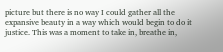picture but there is no way I could gather all the expansive beauty in a way which would begin to do it justice. This was a moment to take in, breathe in,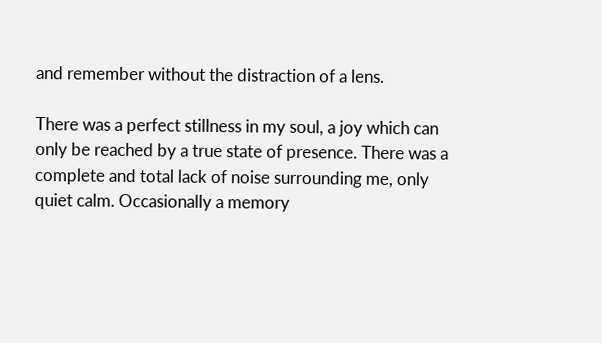and remember without the distraction of a lens.

There was a perfect stillness in my soul, a joy which can only be reached by a true state of presence. There was a complete and total lack of noise surrounding me, only quiet calm. Occasionally a memory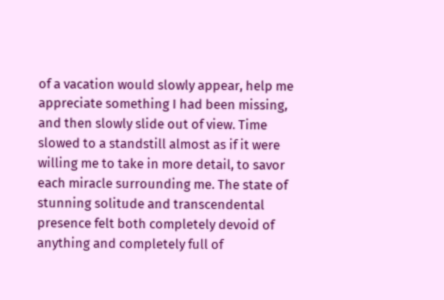of a vacation would slowly appear, help me appreciate something I had been missing, and then slowly slide out of view. Time slowed to a standstill almost as if it were willing me to take in more detail, to savor each miracle surrounding me. The state of stunning solitude and transcendental presence felt both completely devoid of anything and completely full of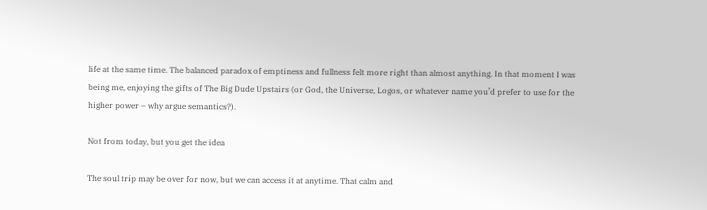life at the same time. The balanced paradox of emptiness and fullness felt more right than almost anything. In that moment I was being me, enjoying the gifts of The Big Dude Upstairs (or God, the Universe, Logos, or whatever name you’d prefer to use for the higher power – why argue semantics?).

Not from today, but you get the idea

The soul trip may be over for now, but we can access it at anytime. That calm and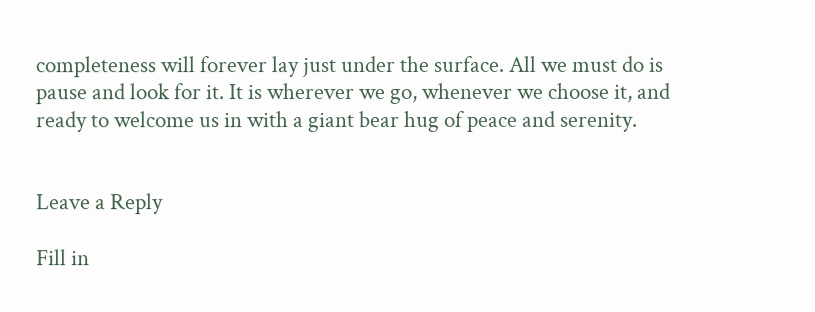completeness will forever lay just under the surface. All we must do is pause and look for it. It is wherever we go, whenever we choose it, and ready to welcome us in with a giant bear hug of peace and serenity.


Leave a Reply

Fill in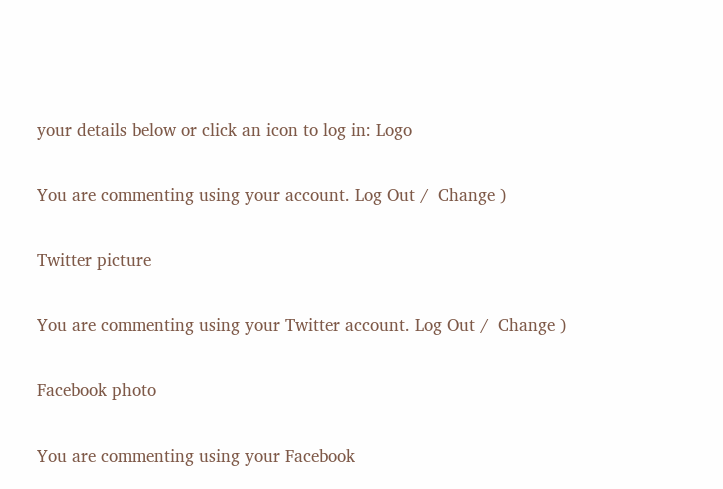your details below or click an icon to log in: Logo

You are commenting using your account. Log Out /  Change )

Twitter picture

You are commenting using your Twitter account. Log Out /  Change )

Facebook photo

You are commenting using your Facebook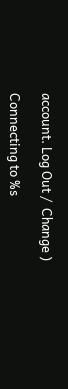account. Log Out /  Change )

Connecting to %s